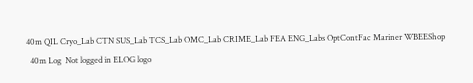40m QIL Cryo_Lab CTN SUS_Lab TCS_Lab OMC_Lab CRIME_Lab FEA ENG_Labs OptContFac Mariner WBEEShop
  40m Log  Not logged in ELOG logo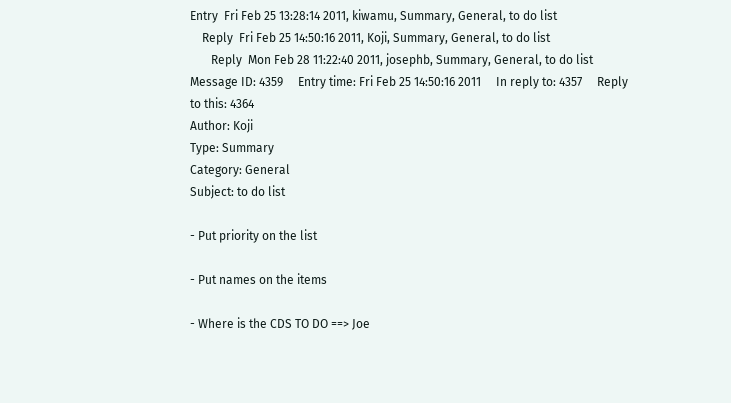Entry  Fri Feb 25 13:28:14 2011, kiwamu, Summary, General, to do list
    Reply  Fri Feb 25 14:50:16 2011, Koji, Summary, General, to do list
       Reply  Mon Feb 28 11:22:40 2011, josephb, Summary, General, to do list
Message ID: 4359     Entry time: Fri Feb 25 14:50:16 2011     In reply to: 4357     Reply to this: 4364
Author: Koji
Type: Summary
Category: General
Subject: to do list

- Put priority on the list

- Put names on the items

- Where is the CDS TO DO ==> Joe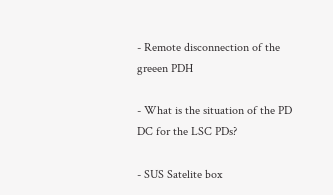- Remote disconnection of the greeen PDH

- What is the situation of the PD DC for the LSC PDs?

- SUS Satelite box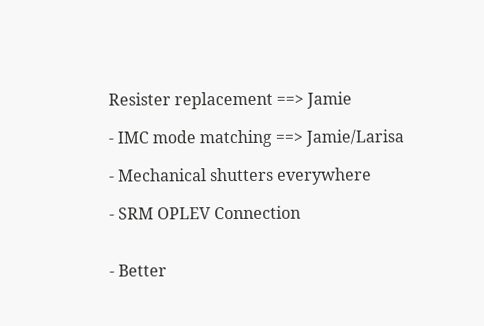Resister replacement ==> Jamie

- IMC mode matching ==> Jamie/Larisa

- Mechanical shutters everywhere

- SRM OPLEV Connection


- Better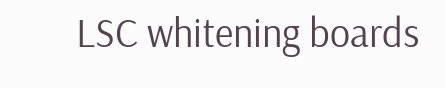LSC whitening boards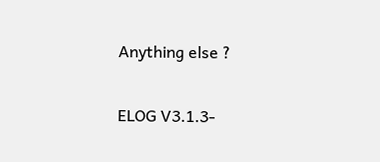Anything else ?

ELOG V3.1.3-